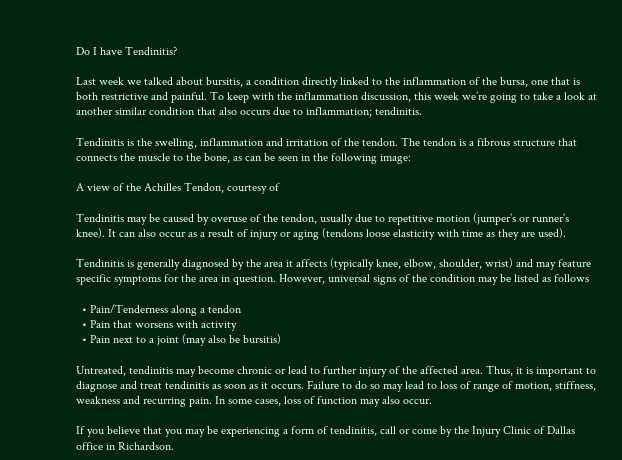Do I have Tendinitis?

Last week we talked about bursitis, a condition directly linked to the inflammation of the bursa, one that is both restrictive and painful. To keep with the inflammation discussion, this week we’re going to take a look at another similar condition that also occurs due to inflammation; tendinitis.

Tendinitis is the swelling, inflammation and irritation of the tendon. The tendon is a fibrous structure that connects the muscle to the bone, as can be seen in the following image:

A view of the Achilles Tendon, courtesy of

Tendinitis may be caused by overuse of the tendon, usually due to repetitive motion (jumper’s or runner’s knee). It can also occur as a result of injury or aging (tendons loose elasticity with time as they are used).

Tendinitis is generally diagnosed by the area it affects (typically knee, elbow, shoulder, wrist) and may feature specific symptoms for the area in question. However, universal signs of the condition may be listed as follows

  • Pain/Tenderness along a tendon
  • Pain that worsens with activity
  • Pain next to a joint (may also be bursitis)

Untreated, tendinitis may become chronic or lead to further injury of the affected area. Thus, it is important to diagnose and treat tendinitis as soon as it occurs. Failure to do so may lead to loss of range of motion, stiffness, weakness and recurring pain. In some cases, loss of function may also occur.

If you believe that you may be experiencing a form of tendinitis, call or come by the Injury Clinic of Dallas office in Richardson.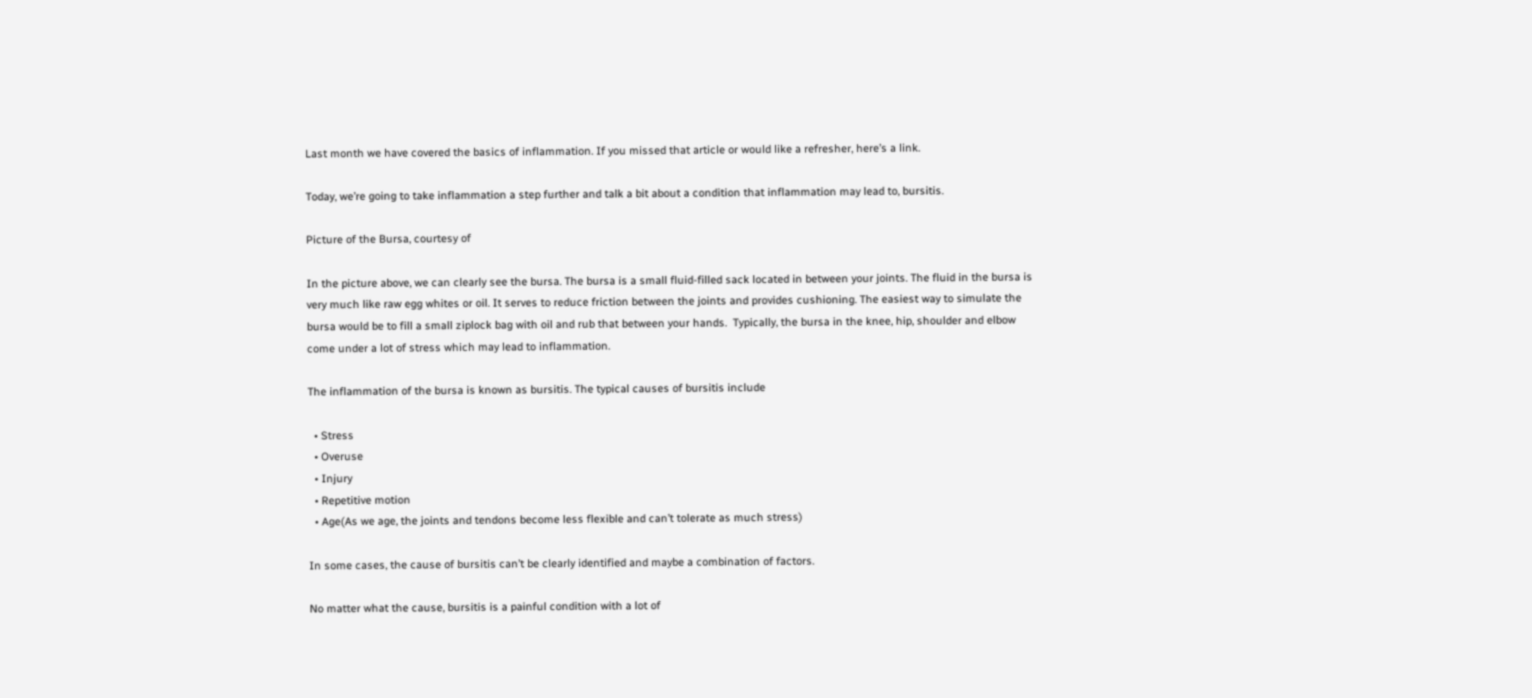Last month we have covered the basics of inflammation. If you missed that article or would like a refresher, here’s a link.

Today, we’re going to take inflammation a step further and talk a bit about a condition that inflammation may lead to, bursitis.

Picture of the Bursa, courtesy of

In the picture above, we can clearly see the bursa. The bursa is a small fluid-filled sack located in between your joints. The fluid in the bursa is very much like raw egg whites or oil. It serves to reduce friction between the joints and provides cushioning. The easiest way to simulate the bursa would be to fill a small ziplock bag with oil and rub that between your hands.  Typically, the bursa in the knee, hip, shoulder and elbow come under a lot of stress which may lead to inflammation.

The inflammation of the bursa is known as bursitis. The typical causes of bursitis include

  • Stress
  • Overuse
  • Injury
  • Repetitive motion
  • Age(As we age, the joints and tendons become less flexible and can’t tolerate as much stress)

In some cases, the cause of bursitis can’t be clearly identified and maybe a combination of factors.

No matter what the cause, bursitis is a painful condition with a lot of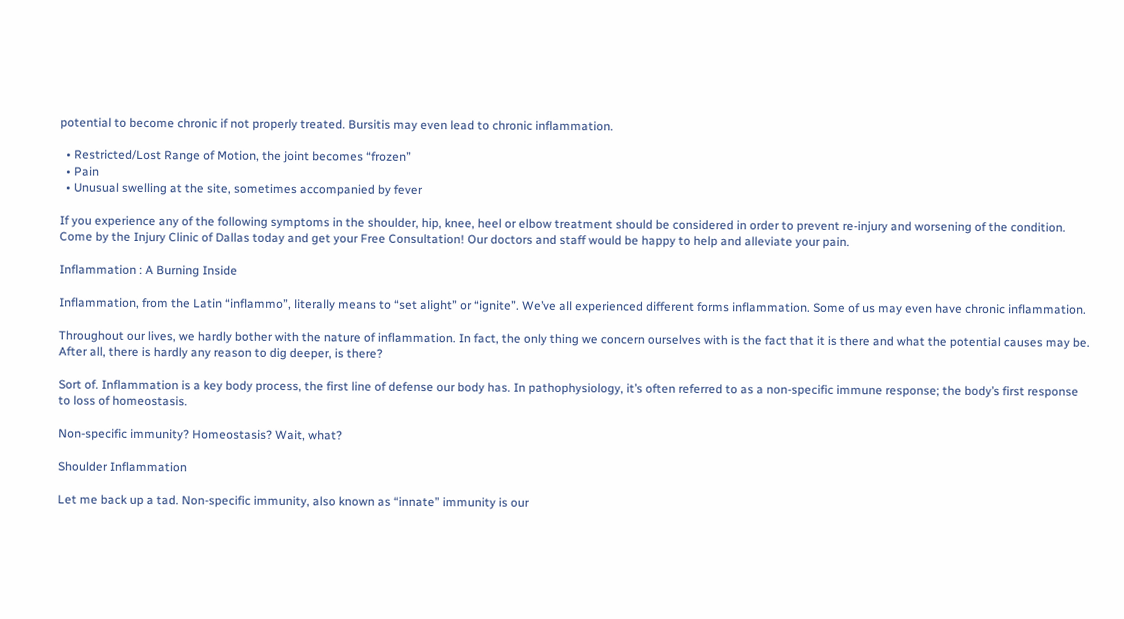potential to become chronic if not properly treated. Bursitis may even lead to chronic inflammation.

  • Restricted/Lost Range of Motion, the joint becomes “frozen”
  • Pain
  • Unusual swelling at the site, sometimes accompanied by fever

If you experience any of the following symptoms in the shoulder, hip, knee, heel or elbow treatment should be considered in order to prevent re-injury and worsening of the condition. Come by the Injury Clinic of Dallas today and get your Free Consultation! Our doctors and staff would be happy to help and alleviate your pain.

Inflammation : A Burning Inside

Inflammation, from the Latin “inflammo”, literally means to “set alight” or “ignite”. We’ve all experienced different forms inflammation. Some of us may even have chronic inflammation.

Throughout our lives, we hardly bother with the nature of inflammation. In fact, the only thing we concern ourselves with is the fact that it is there and what the potential causes may be. After all, there is hardly any reason to dig deeper, is there?

Sort of. Inflammation is a key body process, the first line of defense our body has. In pathophysiology, it’s often referred to as a non-specific immune response; the body’s first response to loss of homeostasis.

Non-specific immunity? Homeostasis? Wait, what?

Shoulder Inflammation

Let me back up a tad. Non-specific immunity, also known as “innate” immunity is our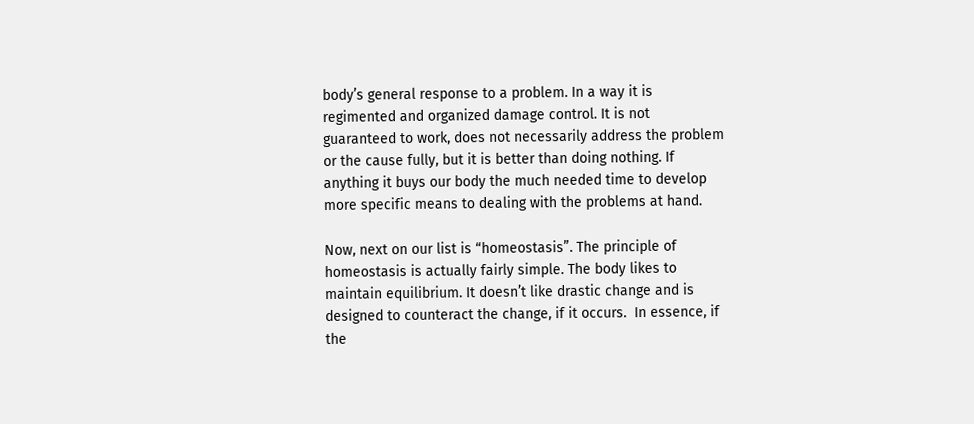body’s general response to a problem. In a way it is regimented and organized damage control. It is not guaranteed to work, does not necessarily address the problem or the cause fully, but it is better than doing nothing. If anything it buys our body the much needed time to develop more specific means to dealing with the problems at hand.

Now, next on our list is “homeostasis”. The principle of homeostasis is actually fairly simple. The body likes to maintain equilibrium. It doesn’t like drastic change and is designed to counteract the change, if it occurs.  In essence, if the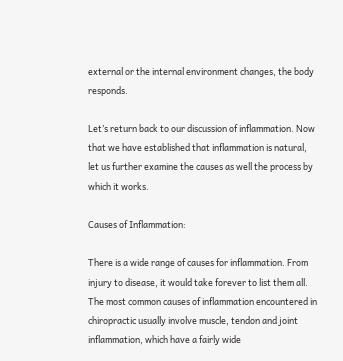external or the internal environment changes, the body responds.

Let’s return back to our discussion of inflammation. Now that we have established that inflammation is natural, let us further examine the causes as well the process by which it works.

Causes of Inflammation:

There is a wide range of causes for inflammation. From injury to disease, it would take forever to list them all. The most common causes of inflammation encountered in chiropractic usually involve muscle, tendon and joint inflammation, which have a fairly wide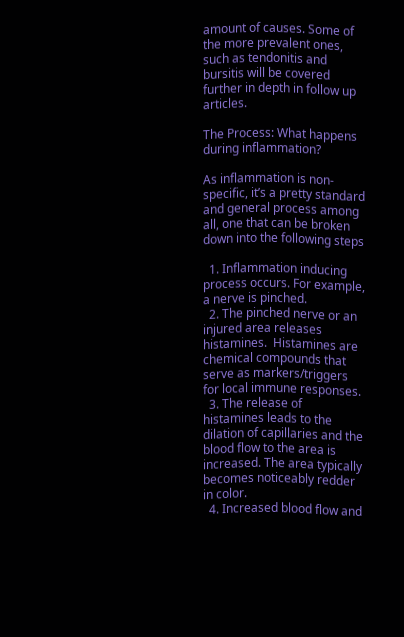amount of causes. Some of the more prevalent ones, such as tendonitis and bursitis will be covered further in depth in follow up articles.

The Process: What happens during inflammation?

As inflammation is non-specific, it’s a pretty standard and general process among all, one that can be broken down into the following steps

  1. Inflammation inducing process occurs. For example, a nerve is pinched.
  2. The pinched nerve or an injured area releases histamines.  Histamines are chemical compounds that serve as markers/triggers for local immune responses.
  3. The release of histamines leads to the dilation of capillaries and the blood flow to the area is increased. The area typically becomes noticeably redder in color.
  4. Increased blood flow and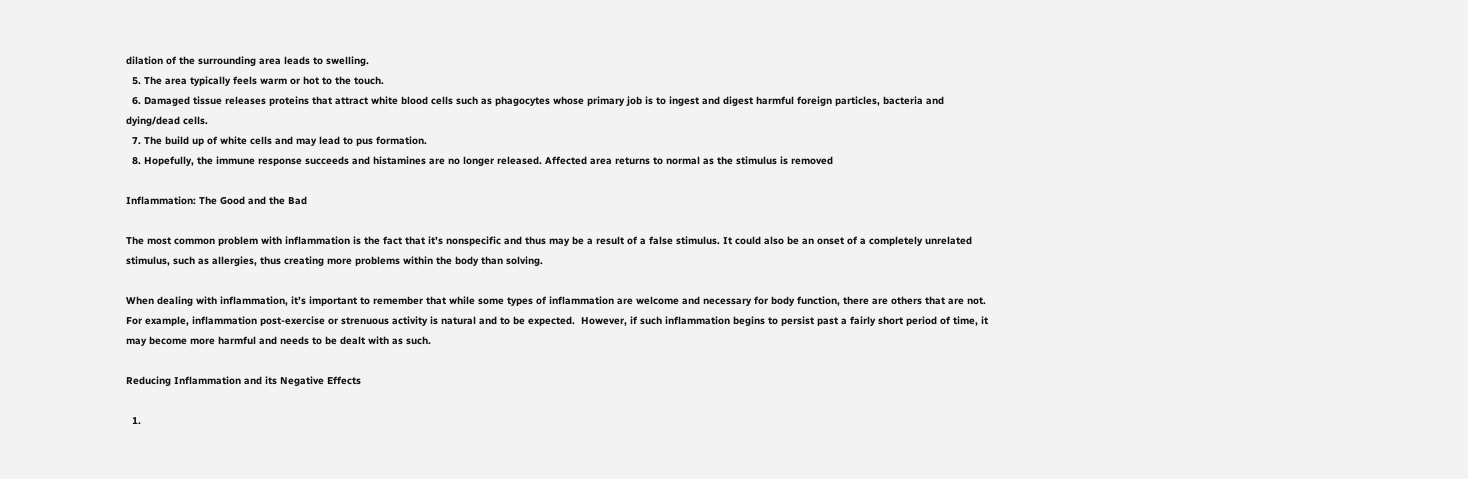dilation of the surrounding area leads to swelling.
  5. The area typically feels warm or hot to the touch.
  6. Damaged tissue releases proteins that attract white blood cells such as phagocytes whose primary job is to ingest and digest harmful foreign particles, bacteria and dying/dead cells.
  7. The build up of white cells and may lead to pus formation.
  8. Hopefully, the immune response succeeds and histamines are no longer released. Affected area returns to normal as the stimulus is removed

Inflammation: The Good and the Bad

The most common problem with inflammation is the fact that it’s nonspecific and thus may be a result of a false stimulus. It could also be an onset of a completely unrelated stimulus, such as allergies, thus creating more problems within the body than solving.

When dealing with inflammation, it’s important to remember that while some types of inflammation are welcome and necessary for body function, there are others that are not. For example, inflammation post-exercise or strenuous activity is natural and to be expected.  However, if such inflammation begins to persist past a fairly short period of time, it may become more harmful and needs to be dealt with as such.

Reducing Inflammation and its Negative Effects

  1.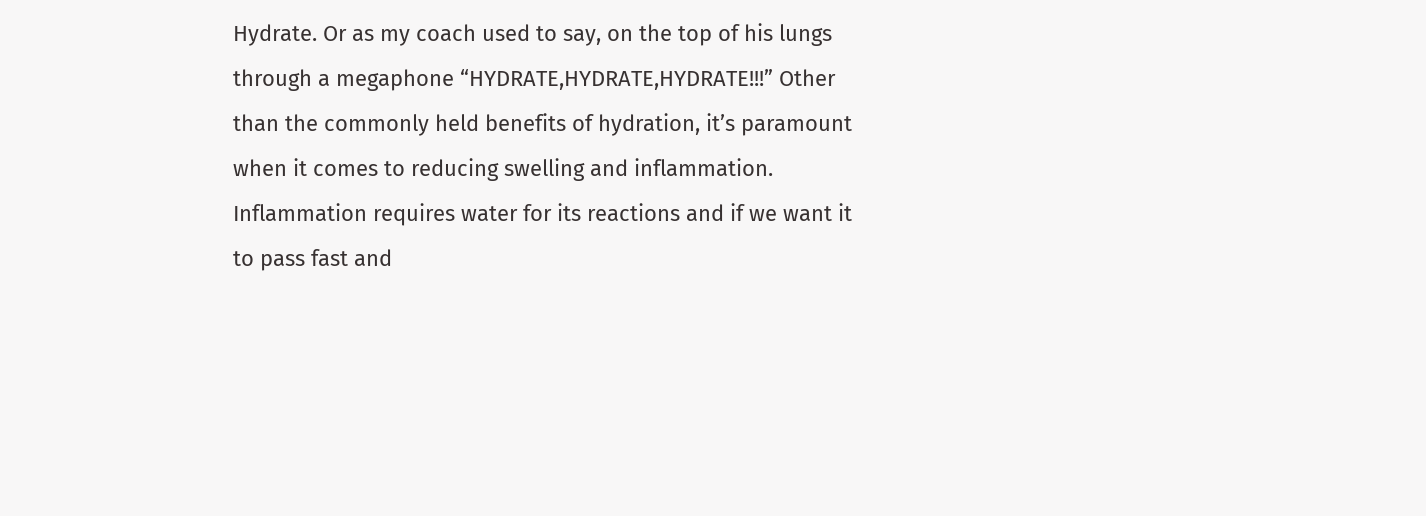Hydrate. Or as my coach used to say, on the top of his lungs through a megaphone “HYDRATE,HYDRATE,HYDRATE!!!” Other than the commonly held benefits of hydration, it’s paramount when it comes to reducing swelling and inflammation.  Inflammation requires water for its reactions and if we want it to pass fast and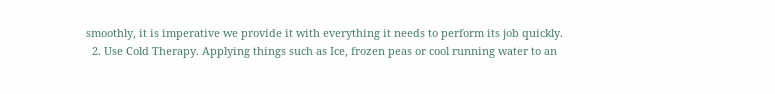smoothly, it is imperative we provide it with everything it needs to perform its job quickly.
  2. Use Cold Therapy. Applying things such as Ice, frozen peas or cool running water to an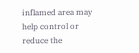inflamed area may help control or reduce the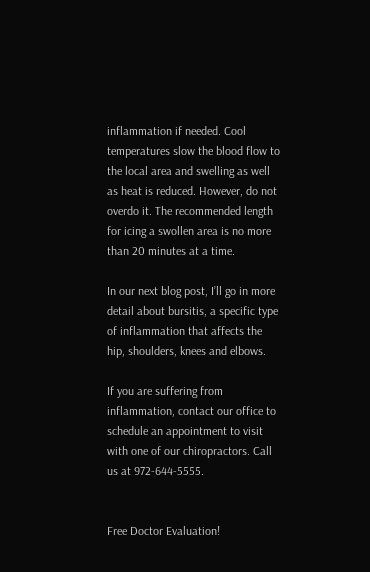inflammation if needed. Cool temperatures slow the blood flow to the local area and swelling as well as heat is reduced. However, do not overdo it. The recommended length for icing a swollen area is no more than 20 minutes at a time.

In our next blog post, I’ll go in more detail about bursitis, a specific type of inflammation that affects the hip, shoulders, knees and elbows.

If you are suffering from inflammation, contact our office to schedule an appointment to visit with one of our chiropractors. Call us at 972-644-5555.


Free Doctor Evaluation!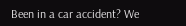Been in a car accident? We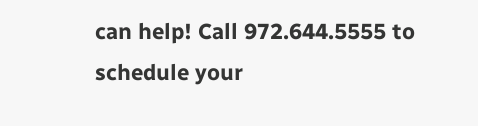can help! Call 972.644.5555 to schedule your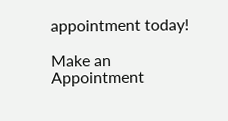appointment today!

Make an Appointment